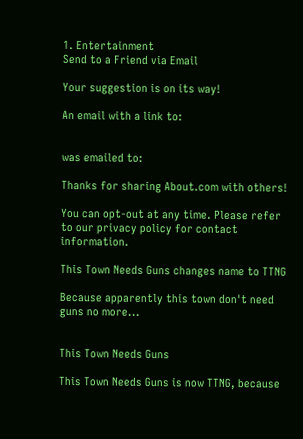1. Entertainment
Send to a Friend via Email

Your suggestion is on its way!

An email with a link to:


was emailed to:

Thanks for sharing About.com with others!

You can opt-out at any time. Please refer to our privacy policy for contact information.

This Town Needs Guns changes name to TTNG

Because apparently this town don't need guns no more...


This Town Needs Guns

This Town Needs Guns is now TTNG, because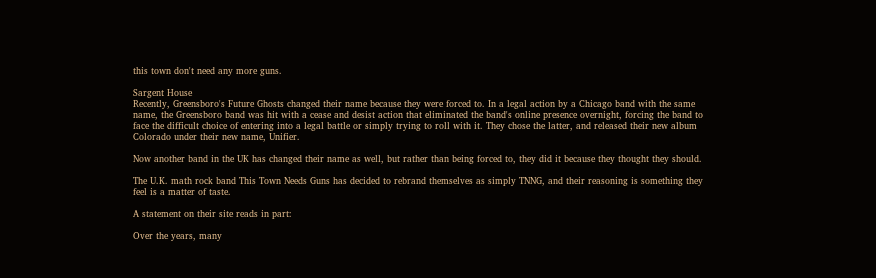this town don't need any more guns.

Sargent House
Recently, Greensboro's Future Ghosts changed their name because they were forced to. In a legal action by a Chicago band with the same name, the Greensboro band was hit with a cease and desist action that eliminated the band's online presence overnight, forcing the band to face the difficult choice of entering into a legal battle or simply trying to roll with it. They chose the latter, and released their new album Colorado under their new name, Unifier.

Now another band in the UK has changed their name as well, but rather than being forced to, they did it because they thought they should.

The U.K. math rock band This Town Needs Guns has decided to rebrand themselves as simply TNNG, and their reasoning is something they feel is a matter of taste.

A statement on their site reads in part:

Over the years, many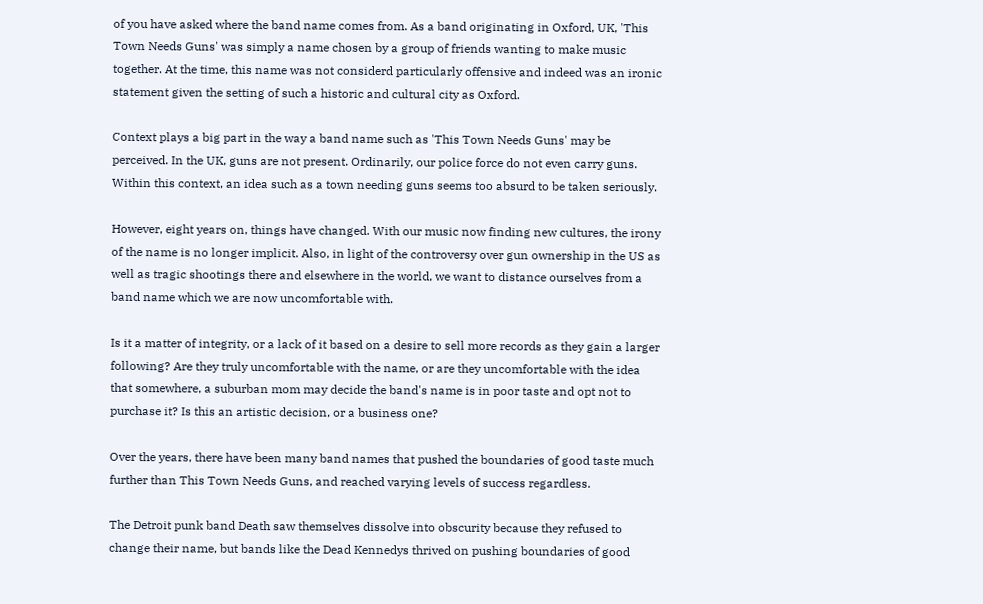of you have asked where the band name comes from. As a band originating in Oxford, UK, 'This Town Needs Guns' was simply a name chosen by a group of friends wanting to make music together. At the time, this name was not considerd particularly offensive and indeed was an ironic statement given the setting of such a historic and cultural city as Oxford.

Context plays a big part in the way a band name such as 'This Town Needs Guns' may be perceived. In the UK, guns are not present. Ordinarily, our police force do not even carry guns. Within this context, an idea such as a town needing guns seems too absurd to be taken seriously.

However, eight years on, things have changed. With our music now finding new cultures, the irony of the name is no longer implicit. Also, in light of the controversy over gun ownership in the US as well as tragic shootings there and elsewhere in the world, we want to distance ourselves from a band name which we are now uncomfortable with.

Is it a matter of integrity, or a lack of it based on a desire to sell more records as they gain a larger following? Are they truly uncomfortable with the name, or are they uncomfortable with the idea that somewhere, a suburban mom may decide the band's name is in poor taste and opt not to purchase it? Is this an artistic decision, or a business one?

Over the years, there have been many band names that pushed the boundaries of good taste much further than This Town Needs Guns, and reached varying levels of success regardless.

The Detroit punk band Death saw themselves dissolve into obscurity because they refused to change their name, but bands like the Dead Kennedys thrived on pushing boundaries of good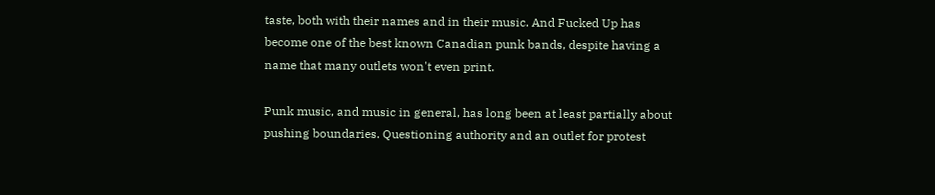taste, both with their names and in their music. And Fucked Up has become one of the best known Canadian punk bands, despite having a name that many outlets won't even print.

Punk music, and music in general, has long been at least partially about pushing boundaries. Questioning authority and an outlet for protest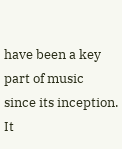have been a key part of music since its inception. It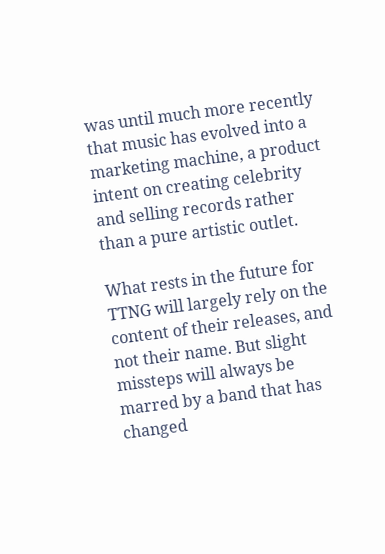was until much more recently that music has evolved into a marketing machine, a product intent on creating celebrity and selling records rather than a pure artistic outlet.

What rests in the future for TTNG will largely rely on the content of their releases, and not their name. But slight missteps will always be marred by a band that has changed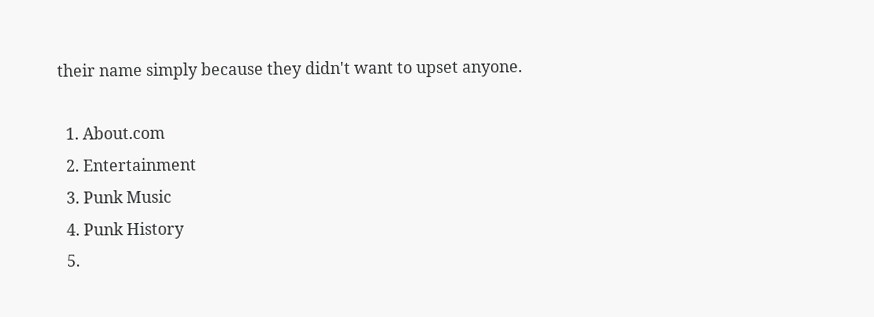their name simply because they didn't want to upset anyone.

  1. About.com
  2. Entertainment
  3. Punk Music
  4. Punk History
  5.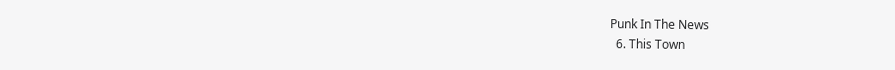Punk In The News
  6. This Town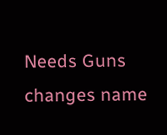Needs Guns changes name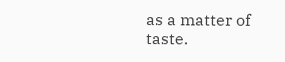as a matter of taste.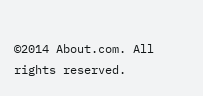©2014 About.com. All rights reserved.